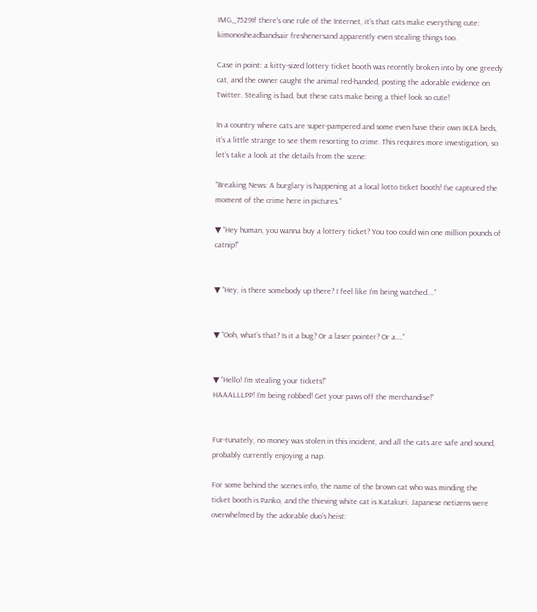IMG_7529If there’s one rule of the Internet, it’s that cats make everything cute: kimonosheadbandsair freshenersand apparently even stealing things too.

Case in point: a kitty-sized lottery ticket booth was recently broken into by one greedy cat, and the owner caught the animal red-handed, posting the adorable evidence on Twitter. Stealing is bad, but these cats make being a thief look so cute!

In a country where cats are super-pampered and some even have their own IKEA beds, it’s a little strange to see them resorting to crime. This requires more investigation, so let’s take a look at the details from the scene:

“Breaking News: A burglary is happening at a local lotto ticket booth! I’ve captured the moment of the crime here in pictures.”

▼ “Hey human, you wanna buy a lottery ticket? You too could win one million pounds of catnip!”


▼ “Hey, is there somebody up there? I feel like I’m being watched….”


▼ “Ooh, what’s that? Is it a bug? Or a laser pointer? Or a….”


▼ “Hello! I’m stealing your tickets!”
HAAALLLPP! I’m being robbed! Get your paws off the merchandise!”


Fur-tunately, no money was stolen in this incident, and all the cats are safe and sound, probably currently enjoying a nap.

For some behind the scenes info, the name of the brown cat who was minding the ticket booth is Panko, and the thieving white cat is Katakuri. Japanese netizens were overwhelmed by the adorable duo’s heist: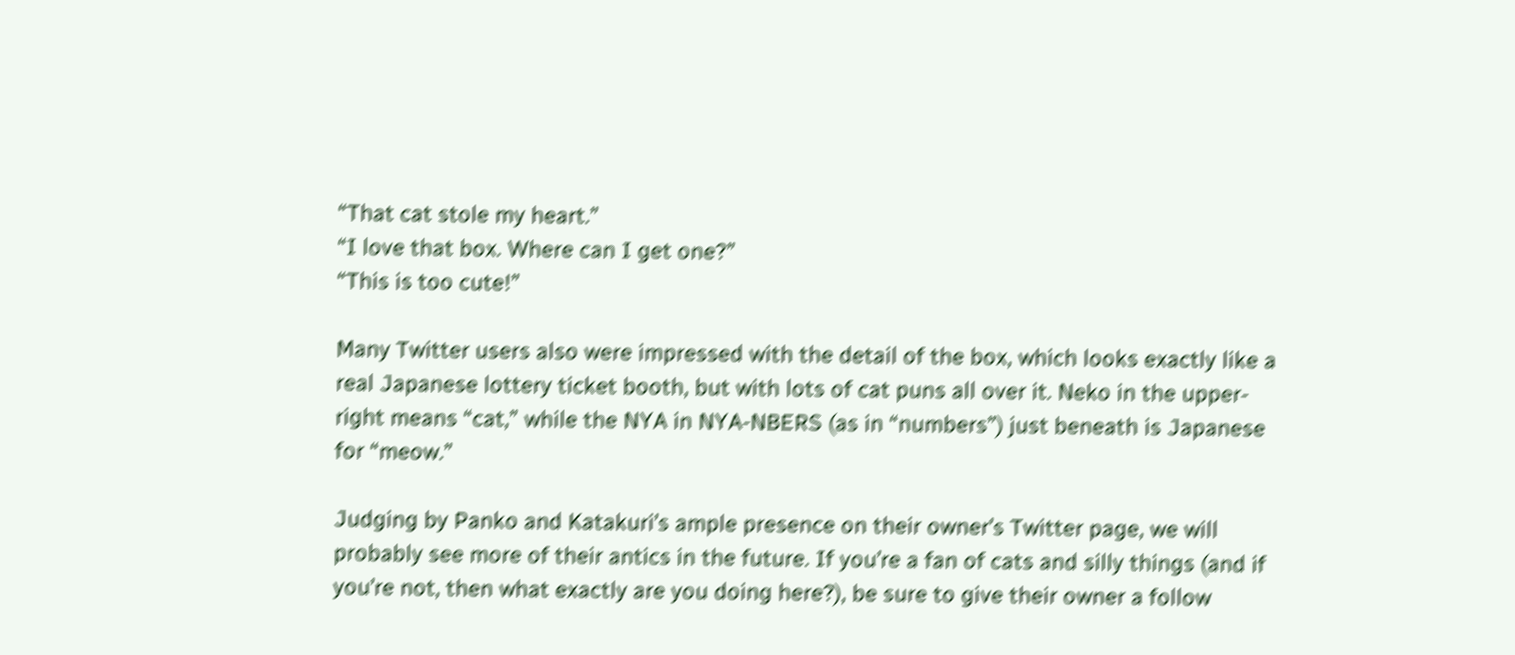“That cat stole my heart.”
“I love that box. Where can I get one?”
“This is too cute!”

Many Twitter users also were impressed with the detail of the box, which looks exactly like a real Japanese lottery ticket booth, but with lots of cat puns all over it. Neko in the upper-right means “cat,” while the NYA in NYA-NBERS (as in “numbers”) just beneath is Japanese for “meow.”

Judging by Panko and Katakuri’s ample presence on their owner’s Twitter page, we will probably see more of their antics in the future. If you’re a fan of cats and silly things (and if you’re not, then what exactly are you doing here?), be sure to give their owner a follow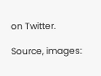on Twitter.

Source, images: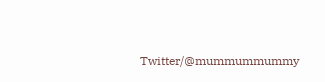Twitter/@mummummummy